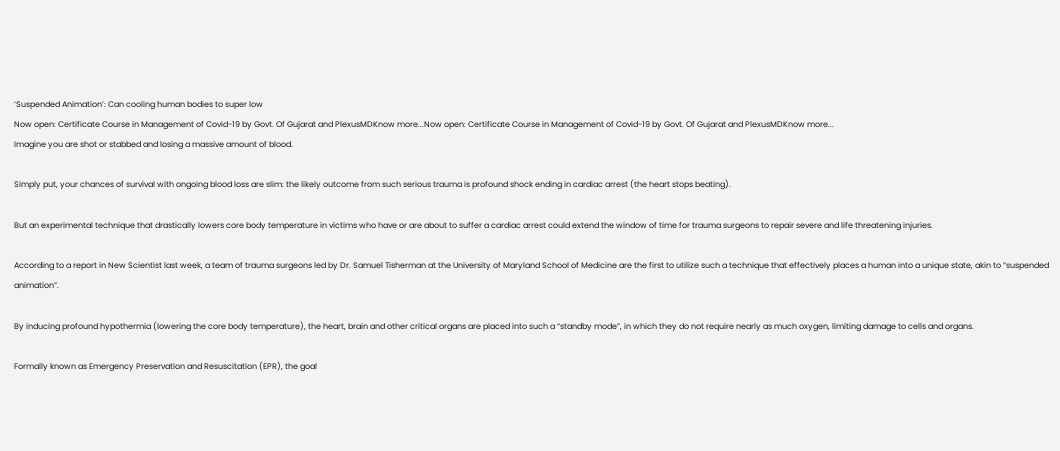‘Suspended Animation’: Can cooling human bodies to super low
Now open: Certificate Course in Management of Covid-19 by Govt. Of Gujarat and PlexusMDKnow more...Now open: Certificate Course in Management of Covid-19 by Govt. Of Gujarat and PlexusMDKnow more...
Imagine you are shot or stabbed and losing a massive amount of blood.

Simply put, your chances of survival with ongoing blood loss are slim: the likely outcome from such serious trauma is profound shock ending in cardiac arrest (the heart stops beating).

But an experimental technique that drastically lowers core body temperature in victims who have or are about to suffer a cardiac arrest could extend the window of time for trauma surgeons to repair severe and life threatening injuries.

According to a report in New Scientist last week, a team of trauma surgeons led by Dr. Samuel Tisherman at the University of Maryland School of Medicine are the first to utilize such a technique that effectively places a human into a unique state, akin to “suspended animation”.

By inducing profound hypothermia (lowering the core body temperature), the heart, brain and other critical organs are placed into such a “standby mode”, in which they do not require nearly as much oxygen, limiting damage to cells and organs.

Formally known as Emergency Preservation and Resuscitation (EPR), the goal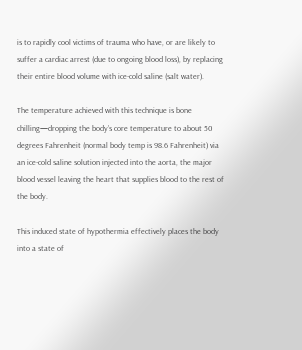is to rapidly cool victims of trauma who have, or are likely to suffer a cardiac arrest (due to ongoing blood loss), by replacing their entire blood volume with ice-cold saline (salt water).

The temperature achieved with this technique is bone chilling—dropping the body’s core temperature to about 50 degrees Fahrenheit (normal body temp is 98.6 Fahrenheit) via an ice-cold saline solution injected into the aorta, the major blood vessel leaving the heart that supplies blood to the rest of the body.

This induced state of hypothermia effectively places the body into a state of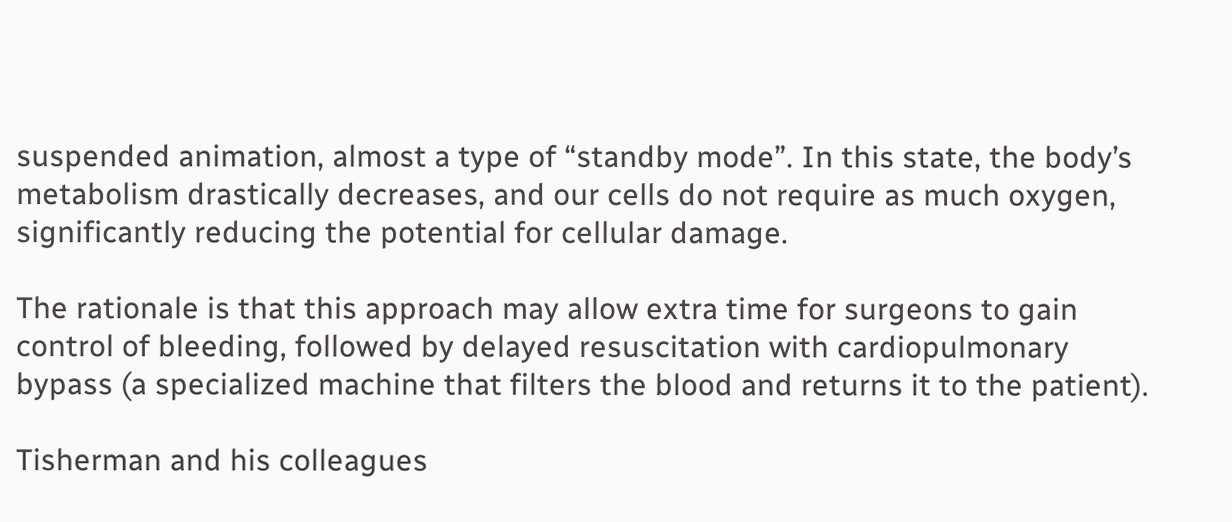suspended animation, almost a type of “standby mode”. In this state, the body’s metabolism drastically decreases, and our cells do not require as much oxygen, significantly reducing the potential for cellular damage.

The rationale is that this approach may allow extra time for surgeons to gain control of bleeding, followed by delayed resuscitation with cardiopulmonary bypass (a specialized machine that filters the blood and returns it to the patient).

Tisherman and his colleagues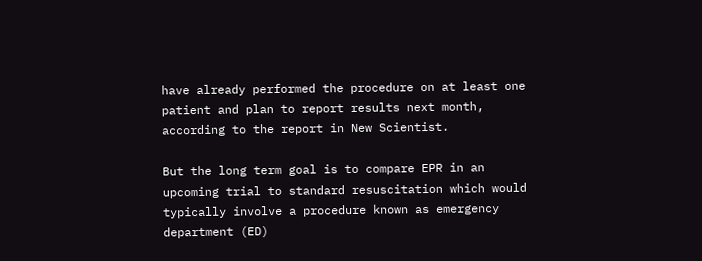have already performed the procedure on at least one patient and plan to report results next month, according to the report in New Scientist.

But the long term goal is to compare EPR in an upcoming trial to standard resuscitation which would typically involve a procedure known as emergency department (ED)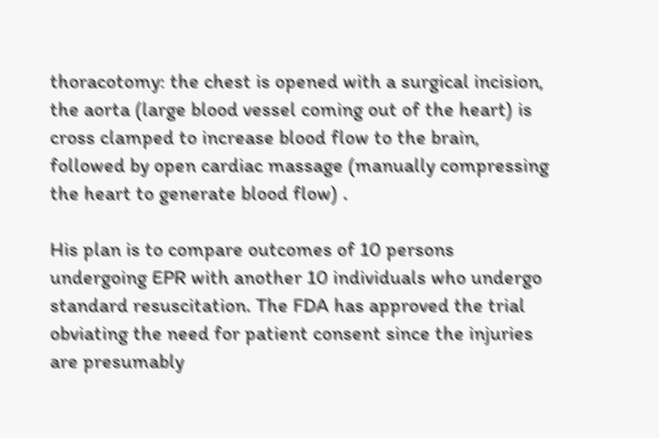thoracotomy: the chest is opened with a surgical incision, the aorta (large blood vessel coming out of the heart) is cross clamped to increase blood flow to the brain, followed by open cardiac massage (manually compressing the heart to generate blood flow) .

His plan is to compare outcomes of 10 persons undergoing EPR with another 10 individuals who undergo standard resuscitation. The FDA has approved the trial obviating the need for patient consent since the injuries are presumably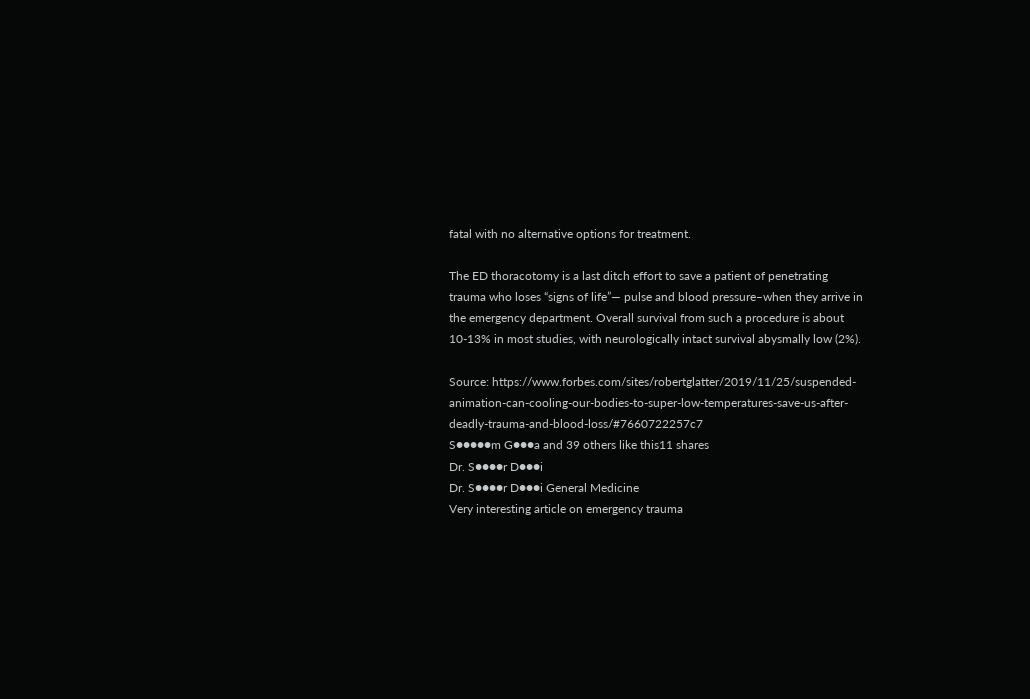fatal with no alternative options for treatment.

The ED thoracotomy is a last ditch effort to save a patient of penetrating trauma who loses “signs of life”— pulse and blood pressure–when they arrive in the emergency department. Overall survival from such a procedure is about 10-13% in most studies, with neurologically intact survival abysmally low (2%).

Source: https://www.forbes.com/sites/robertglatter/2019/11/25/suspended-animation-can-cooling-our-bodies-to-super-low-temperatures-save-us-after-deadly-trauma-and-blood-loss/#7660722257c7
S●●●●●m G●●●a and 39 others like this11 shares
Dr. S●●●●r D●●●i
Dr. S●●●●r D●●●i General Medicine
Very interesting article on emergency trauma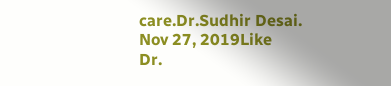care.Dr.Sudhir Desai.
Nov 27, 2019Like
Dr.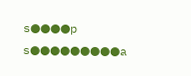s●●●●p s●●●●●●●●●a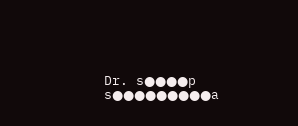Dr. s●●●●p s●●●●●●●●●a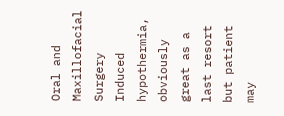Oral and Maxillofacial Surgery
Induced hypothermia, obviously great as a last resort but patient may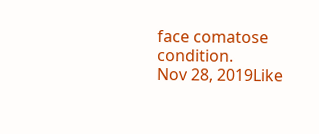face comatose condition.
Nov 28, 2019Like